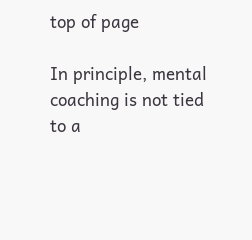top of page

In principle, mental coaching is not tied to a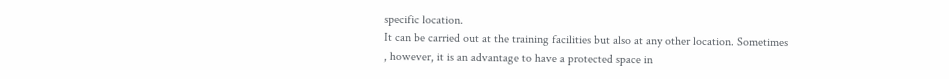specific location.
It can be carried out at the training facilities but also at any other location. Sometimes
, however, it is an advantage to have a protected space in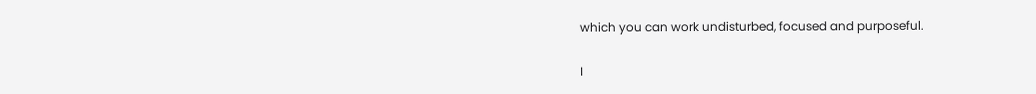which you can work undisturbed, focused and purposeful.

I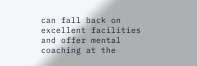can fall back on excellent facilities and offer mental coaching at the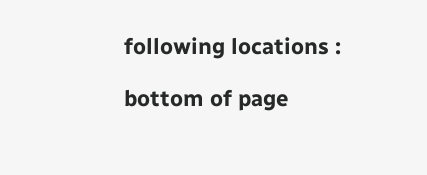following locations :

bottom of page